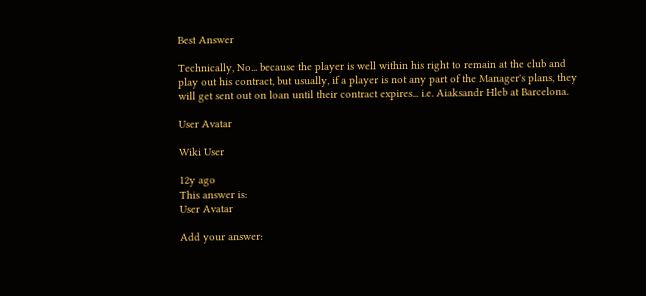Best Answer

Technically, No... because the player is well within his right to remain at the club and play out his contract, but usually, if a player is not any part of the Manager's plans, they will get sent out on loan until their contract expires... i.e. Aiaksandr Hleb at Barcelona.

User Avatar

Wiki User

12y ago
This answer is:
User Avatar

Add your answer: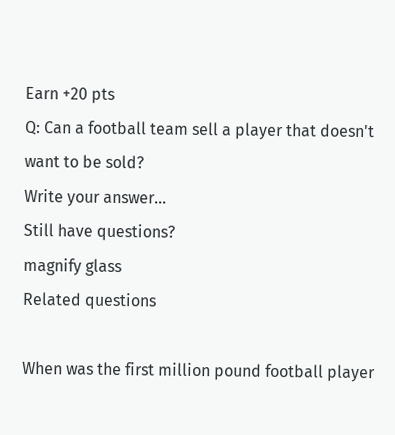Earn +20 pts
Q: Can a football team sell a player that doesn't want to be sold?
Write your answer...
Still have questions?
magnify glass
Related questions

When was the first million pound football player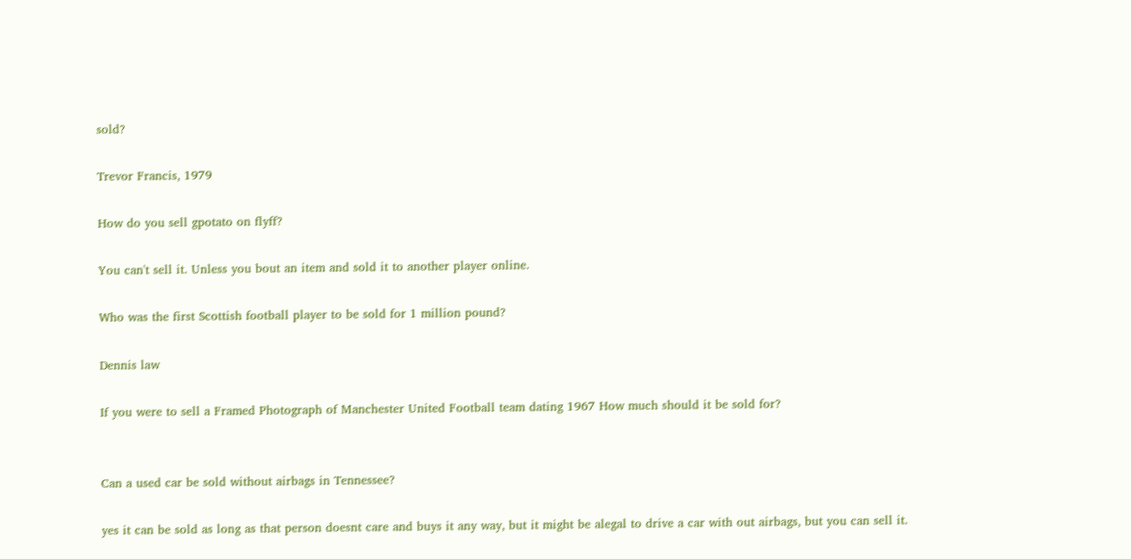sold?

Trevor Francis, 1979

How do you sell gpotato on flyff?

You can't sell it. Unless you bout an item and sold it to another player online.

Who was the first Scottish football player to be sold for 1 million pound?

Dennis law

If you were to sell a Framed Photograph of Manchester United Football team dating 1967 How much should it be sold for?


Can a used car be sold without airbags in Tennessee?

yes it can be sold as long as that person doesnt care and buys it any way, but it might be alegal to drive a car with out airbags, but you can sell it.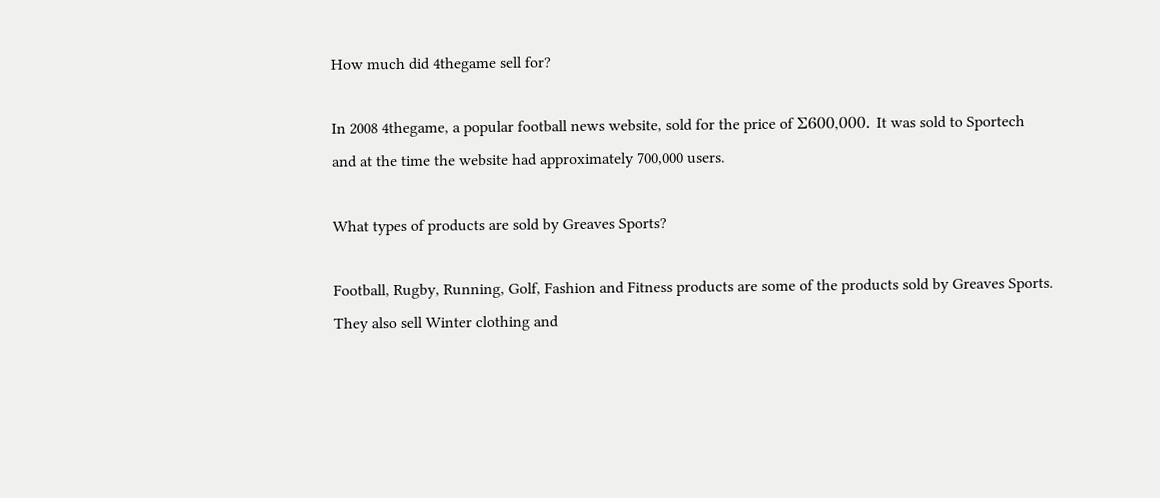How much did 4thegame sell for?

In 2008 4thegame, a popular football news website, sold for the price of Σ600,000. It was sold to Sportech and at the time the website had approximately 700,000 users.

What types of products are sold by Greaves Sports?

Football, Rugby, Running, Golf, Fashion and Fitness products are some of the products sold by Greaves Sports. They also sell Winter clothing and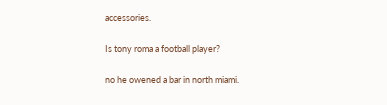accessories.

Is tony roma a football player?

no he owened a bar in north miami.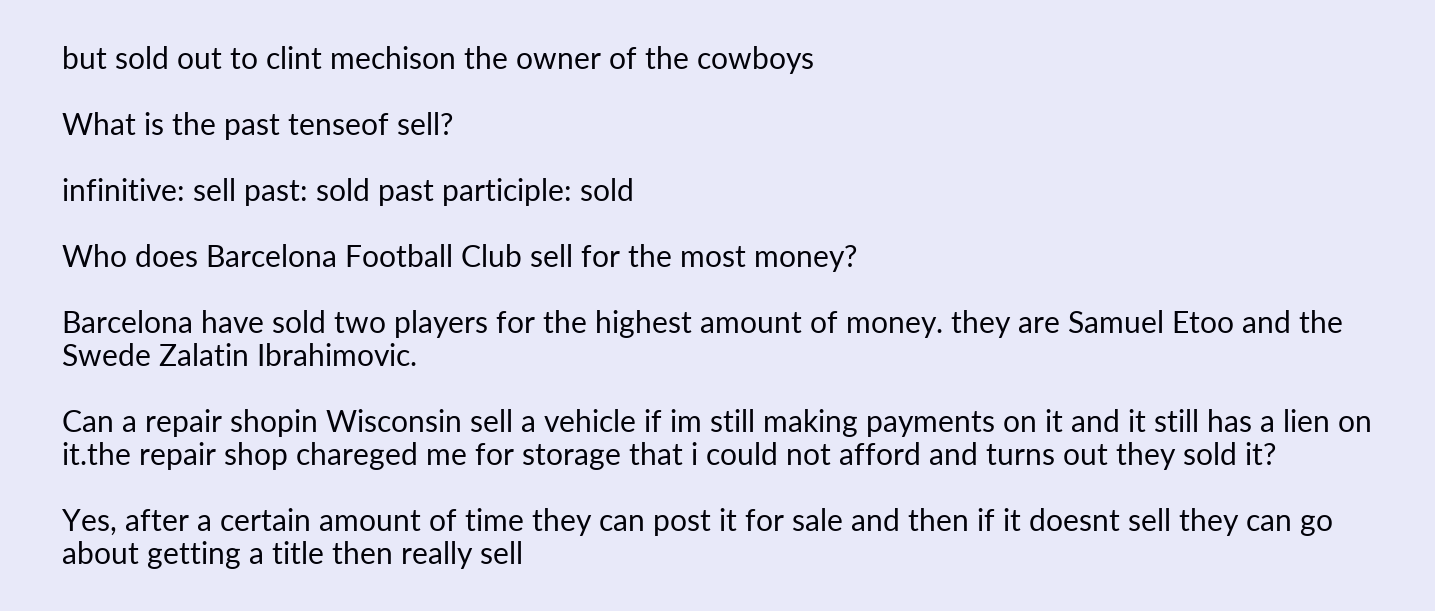but sold out to clint mechison the owner of the cowboys

What is the past tenseof sell?

infinitive: sell past: sold past participle: sold

Who does Barcelona Football Club sell for the most money?

Barcelona have sold two players for the highest amount of money. they are Samuel Etoo and the Swede Zalatin Ibrahimovic.

Can a repair shopin Wisconsin sell a vehicle if im still making payments on it and it still has a lien on it.the repair shop chareged me for storage that i could not afford and turns out they sold it?

Yes, after a certain amount of time they can post it for sale and then if it doesnt sell they can go about getting a title then really sell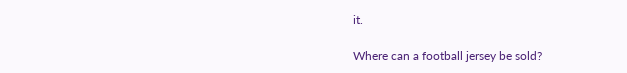it.

Where can a football jersey be sold?